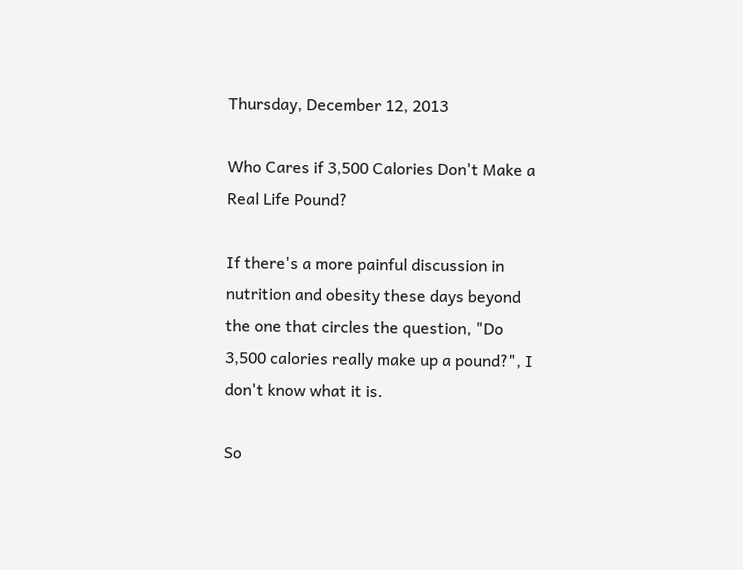Thursday, December 12, 2013

Who Cares if 3,500 Calories Don't Make a Real Life Pound?

If there's a more painful discussion in nutrition and obesity these days beyond the one that circles the question, "Do 3,500 calories really make up a pound?", I don't know what it is.

So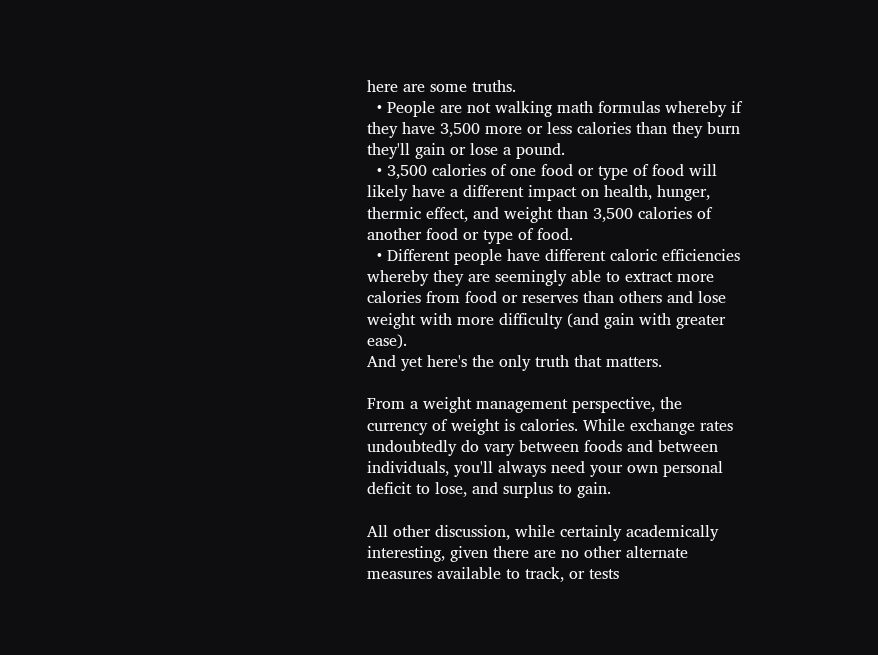here are some truths.
  • People are not walking math formulas whereby if they have 3,500 more or less calories than they burn they'll gain or lose a pound.
  • 3,500 calories of one food or type of food will likely have a different impact on health, hunger, thermic effect, and weight than 3,500 calories of another food or type of food.
  • Different people have different caloric efficiencies whereby they are seemingly able to extract more calories from food or reserves than others and lose weight with more difficulty (and gain with greater ease).
And yet here's the only truth that matters.

From a weight management perspective, the currency of weight is calories. While exchange rates undoubtedly do vary between foods and between individuals, you'll always need your own personal deficit to lose, and surplus to gain.

All other discussion, while certainly academically interesting, given there are no other alternate measures available to track, or tests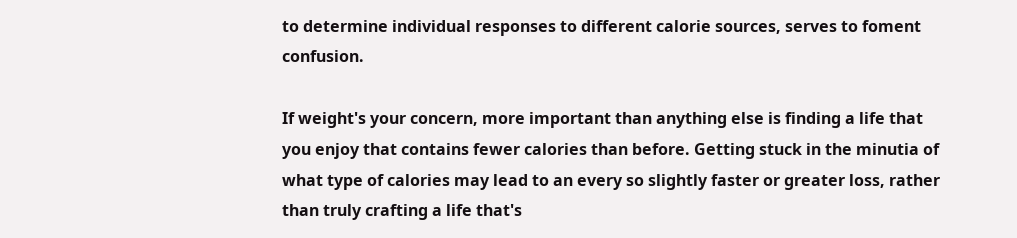to determine individual responses to different calorie sources, serves to foment confusion.

If weight's your concern, more important than anything else is finding a life that you enjoy that contains fewer calories than before. Getting stuck in the minutia of what type of calories may lead to an every so slightly faster or greater loss, rather than truly crafting a life that's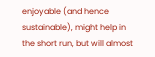enjoyable (and hence sustainable), might help in the short run, but will almost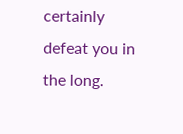certainly defeat you in the long.